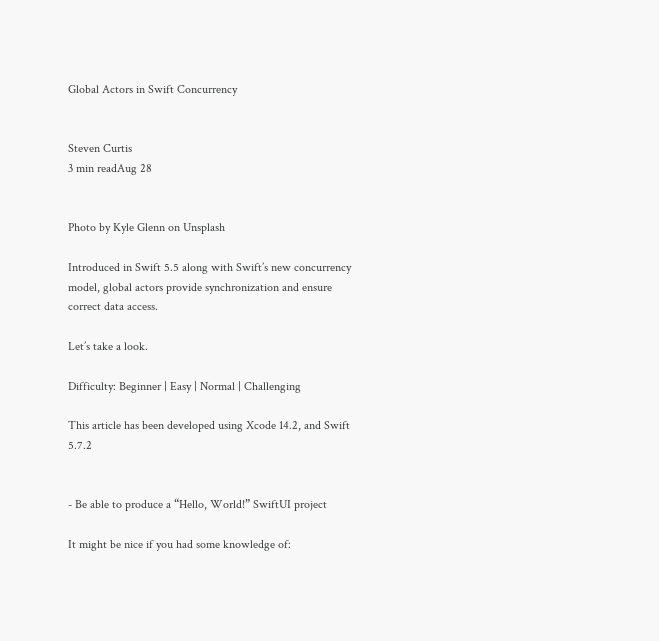Global Actors in Swift Concurrency


Steven Curtis
3 min readAug 28


Photo by Kyle Glenn on Unsplash

Introduced in Swift 5.5 along with Swift’s new concurrency model, global actors provide synchronization and ensure correct data access.

Let’s take a look.

Difficulty: Beginner | Easy | Normal | Challenging

This article has been developed using Xcode 14.2, and Swift 5.7.2


- Be able to produce a “Hello, World!” SwiftUI project

It might be nice if you had some knowledge of: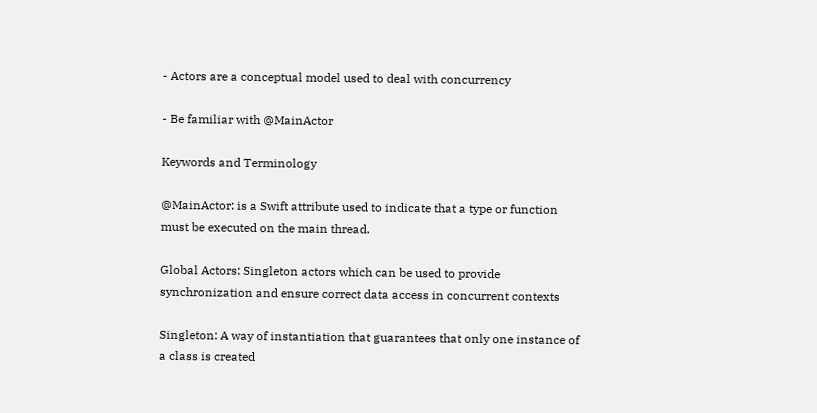- Actors are a conceptual model used to deal with concurrency

- Be familiar with @MainActor

Keywords and Terminology

@MainActor: is a Swift attribute used to indicate that a type or function must be executed on the main thread.

Global Actors: Singleton actors which can be used to provide synchronization and ensure correct data access in concurrent contexts

Singleton: A way of instantiation that guarantees that only one instance of a class is created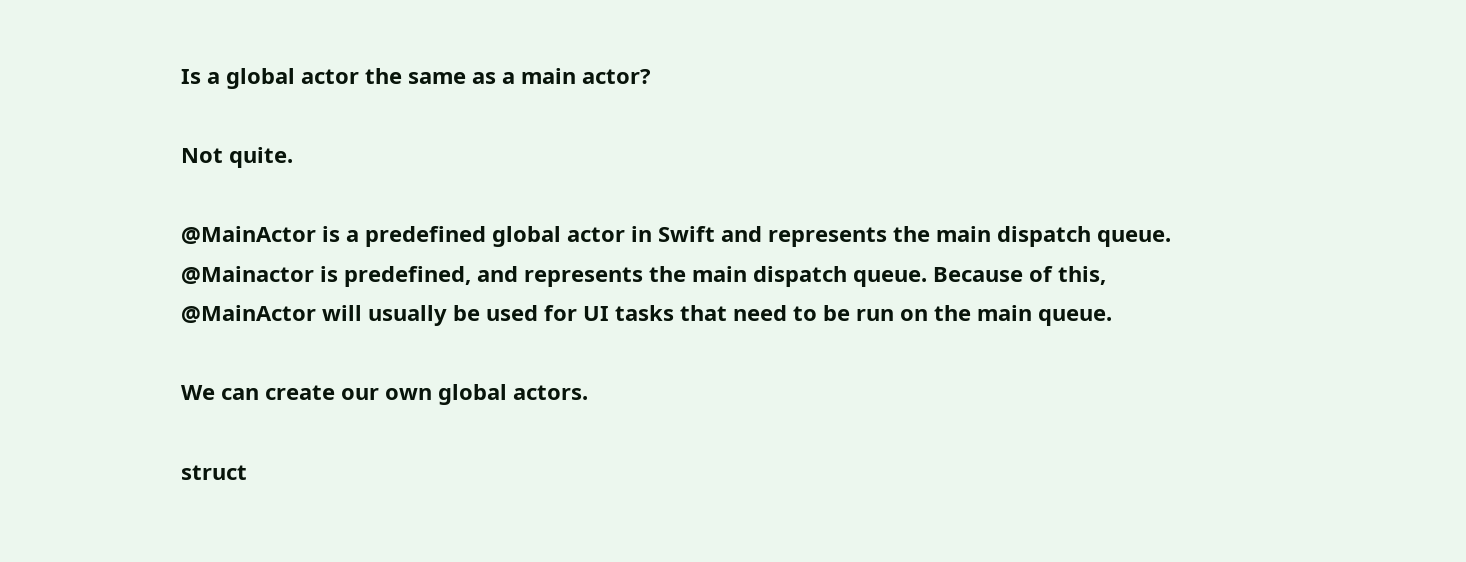Is a global actor the same as a main actor?

Not quite.

@MainActor is a predefined global actor in Swift and represents the main dispatch queue. @Mainactor is predefined, and represents the main dispatch queue. Because of this, @MainActor will usually be used for UI tasks that need to be run on the main queue.

We can create our own global actors.

struct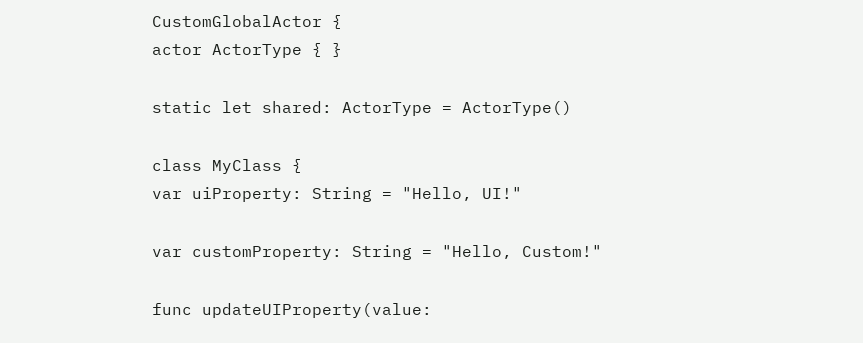CustomGlobalActor {
actor ActorType { }

static let shared: ActorType = ActorType()

class MyClass {
var uiProperty: String = "Hello, UI!"

var customProperty: String = "Hello, Custom!"

func updateUIProperty(value: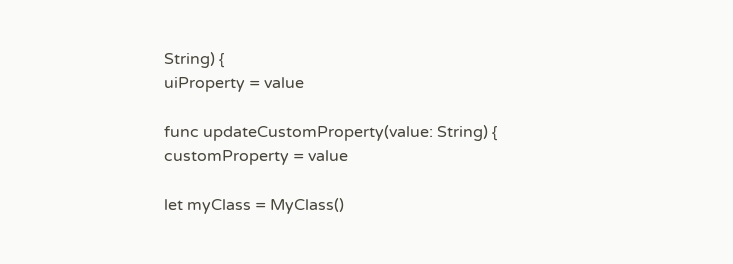String) {
uiProperty = value

func updateCustomProperty(value: String) {
customProperty = value

let myClass = MyClass()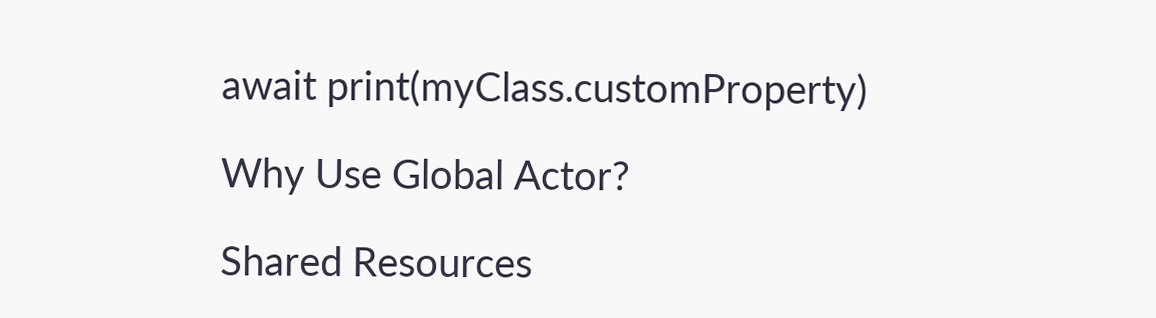await print(myClass.customProperty)

Why Use Global Actor?

Shared Resources